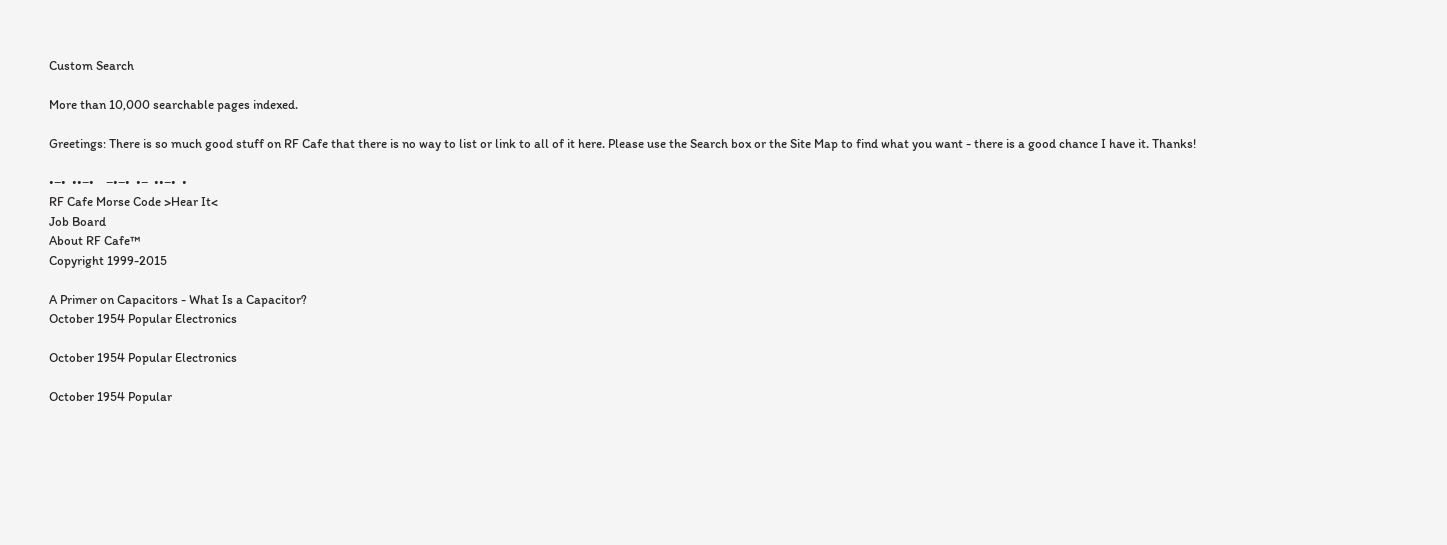Custom Search

More than 10,000 searchable pages indexed.

Greetings: There is so much good stuff on RF Cafe that there is no way to list or link to all of it here. Please use the Search box or the Site Map to find what you want - there is a good chance I have it. Thanks!

•−•  ••−•    −•−•  •−  ••−•  •
RF Cafe Morse Code >Hear It<
Job Board
About RF Cafe™
Copyright 1999-2015

A Primer on Capacitors - What Is a Capacitor?
October 1954 Popular Electronics

October 1954 Popular Electronics

October 1954 Popular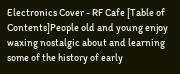Electronics Cover - RF Cafe [Table of Contents]People old and young enjoy waxing nostalgic about and learning some of the history of early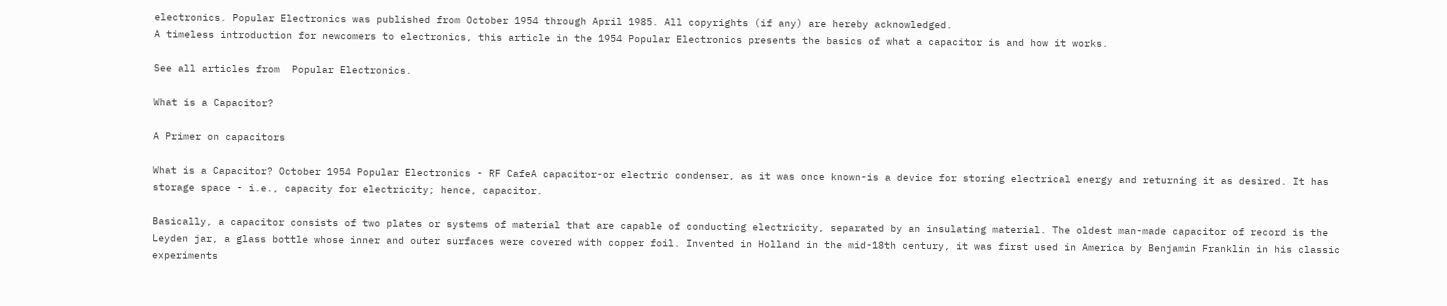electronics. Popular Electronics was published from October 1954 through April 1985. All copyrights (if any) are hereby acknowledged.
A timeless introduction for newcomers to electronics, this article in the 1954 Popular Electronics presents the basics of what a capacitor is and how it works.

See all articles from  Popular Electronics.

What is a Capacitor?

A Primer on capacitors

What is a Capacitor? October 1954 Popular Electronics - RF CafeA capacitor-or electric condenser, as it was once known-is a device for storing electrical energy and returning it as desired. It has storage space - i.e., capacity for electricity; hence, capacitor.

Basically, a capacitor consists of two plates or systems of material that are capable of conducting electricity, separated by an insulating material. The oldest man-made capacitor of record is the Leyden jar, a glass bottle whose inner and outer surfaces were covered with copper foil. Invented in Holland in the mid-18th century, it was first used in America by Benjamin Franklin in his classic experiments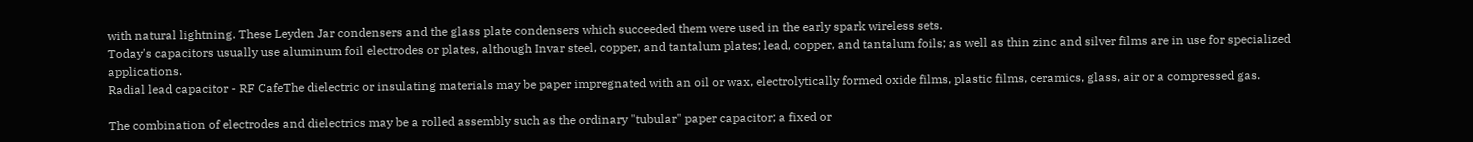with natural lightning. These Leyden Jar condensers and the glass plate condensers which succeeded them were used in the early spark wireless sets.
Today's capacitors usually use aluminum foil electrodes or plates, although Invar steel, copper, and tantalum plates; lead, copper, and tantalum foils; as well as thin zinc and silver films are in use for specialized applications.
Radial lead capacitor - RF CafeThe dielectric or insulating materials may be paper impregnated with an oil or wax, electrolytically formed oxide films, plastic films, ceramics, glass, air or a compressed gas.

The combination of electrodes and dielectrics may be a rolled assembly such as the ordinary "tubular" paper capacitor; a fixed or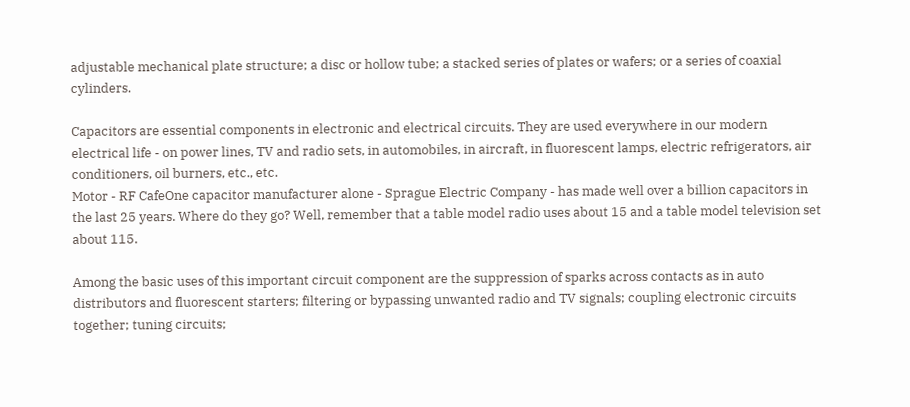adjustable mechanical plate structure; a disc or hollow tube; a stacked series of plates or wafers; or a series of coaxial cylinders.

Capacitors are essential components in electronic and electrical circuits. They are used everywhere in our modern electrical life - on power lines, TV and radio sets, in automobiles, in aircraft, in fluorescent lamps, electric refrigerators, air conditioners, oil burners, etc., etc.
Motor - RF CafeOne capacitor manufacturer alone - Sprague Electric Company - has made well over a billion capacitors in the last 25 years. Where do they go? Well, remember that a table model radio uses about 15 and a table model television set about 115.

Among the basic uses of this important circuit component are the suppression of sparks across contacts as in auto distributors and fluorescent starters; filtering or bypassing unwanted radio and TV signals; coupling electronic circuits together; tuning circuits;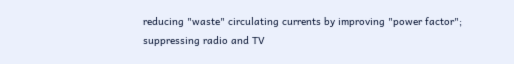reducing "waste" circulating currents by improving "power factor"; suppressing radio and TV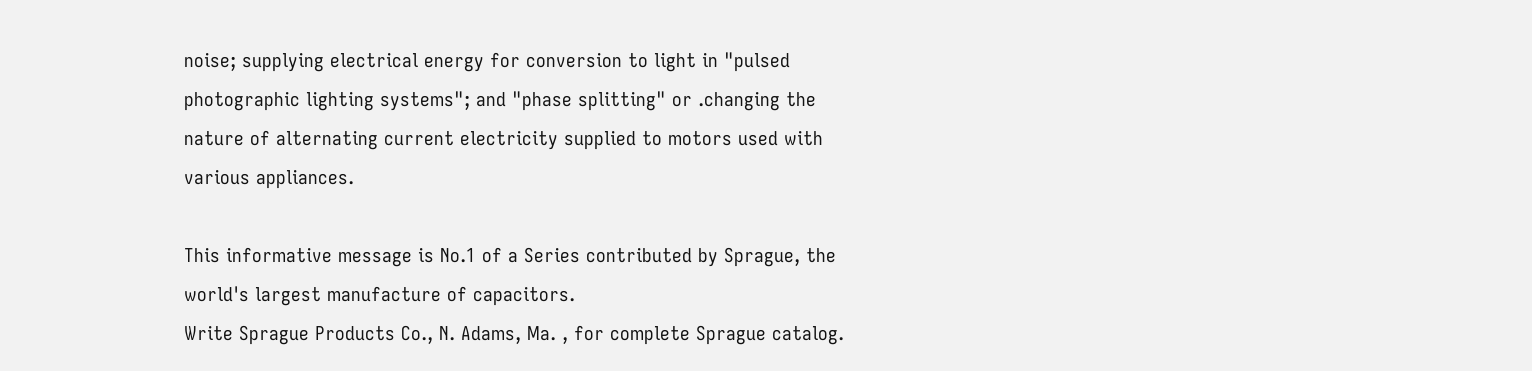noise; supplying electrical energy for conversion to light in "pulsed photographic lighting systems"; and "phase splitting" or .changing the nature of alternating current electricity supplied to motors used with various appliances.

This informative message is No.1 of a Series contributed by Sprague, the world's largest manufacture of capacitors.
Write Sprague Products Co., N. Adams, Ma. , for complete Sprague catalog.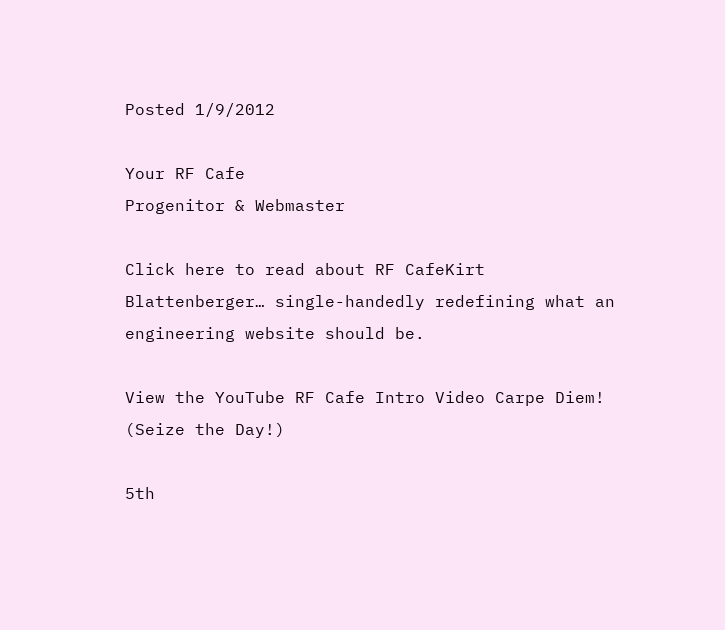Posted 1/9/2012

Your RF Cafe
Progenitor & Webmaster

Click here to read about RF CafeKirt Blattenberger… single-handedly redefining what an engineering website should be.

View the YouTube RF Cafe Intro Video Carpe Diem!
(Seize the Day!)

5th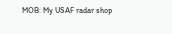MOB: My USAF radar shop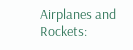Airplanes and Rockets: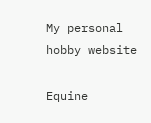My personal hobby website

Equine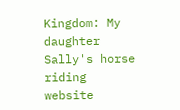Kingdom: My daughter Sally's horse riding website